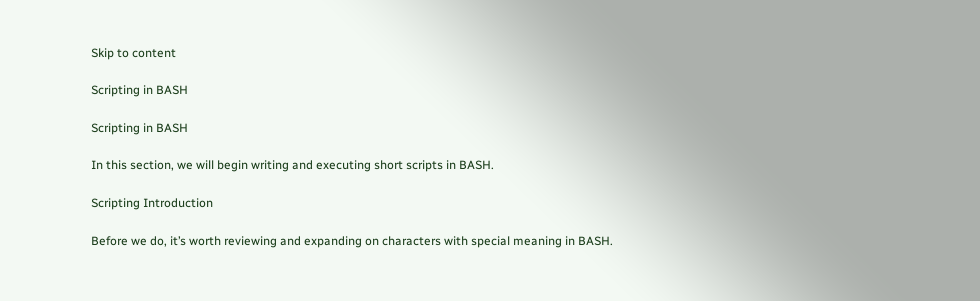Skip to content

Scripting in BASH

Scripting in BASH

In this section, we will begin writing and executing short scripts in BASH.

Scripting Introduction

Before we do, it’s worth reviewing and expanding on characters with special meaning in BASH.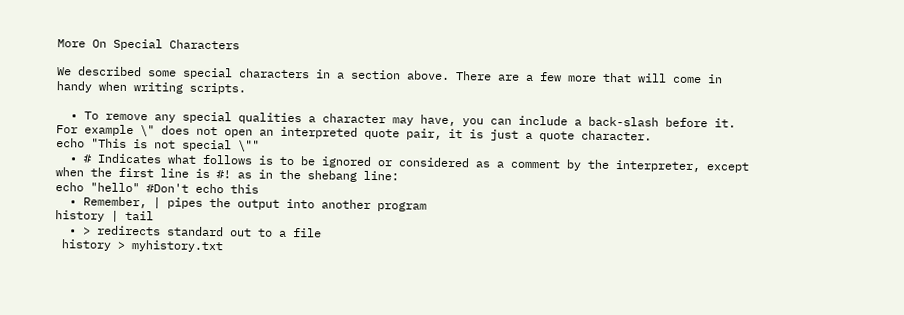More On Special Characters

We described some special characters in a section above. There are a few more that will come in handy when writing scripts.

  • To remove any special qualities a character may have, you can include a back-slash before it. For example \" does not open an interpreted quote pair, it is just a quote character.
echo "This is not special \""
  • # Indicates what follows is to be ignored or considered as a comment by the interpreter, except when the first line is #! as in the shebang line:
echo "hello" #Don't echo this
  • Remember, | pipes the output into another program
history | tail
  • > redirects standard out to a file
 history > myhistory.txt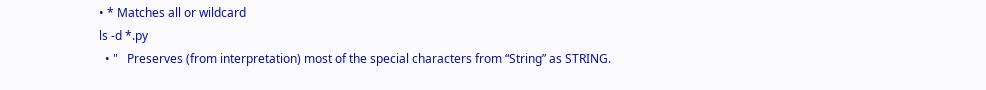• * Matches all or wildcard
ls -d *.py
  • "   Preserves (from interpretation) most of the special characters from “String” as STRING.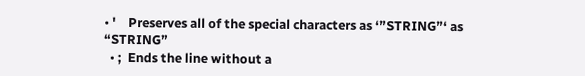• '    Preserves all of the special characters as ‘”STRING”‘ as “STRING”
  • ;  Ends the line without a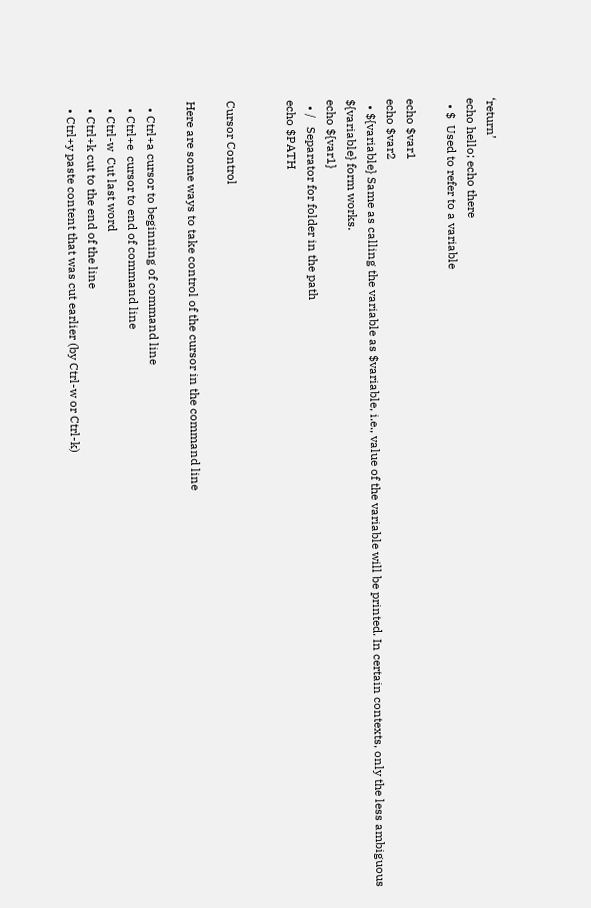‘return’
echo hello; echo there
  • $  Used to refer to a variable

echo $var1
echo $var2
  • ${variable} Same as calling the variable as $variable, i.e., value of the variable will be printed. In certain contexts, only the less ambiguous ${variable} form works.
echo ${var1}
  • /   Separator for folder in the path
echo $PATH


Cursor Control

Here are some ways to take control of the cursor in the command line

  • Ctrl+a cursor to beginning of command line
  • Ctrl+e  cursor to end of command line
  • Ctrl-w  Cut last word
  • Ctrl+k cut to the end of the line
  • Ctrl+y paste content that was cut earlier (by Ctrl-w or Ctrl-k)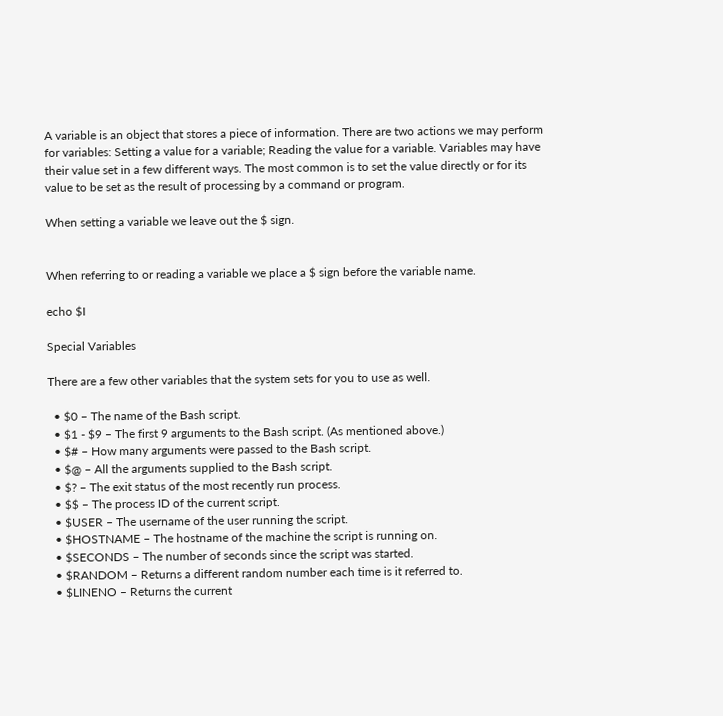A variable is an object that stores a piece of information. There are two actions we may perform for variables: Setting a value for a variable; Reading the value for a variable. Variables may have their value set in a few different ways. The most common is to set the value directly or for its value to be set as the result of processing by a command or program.

When setting a variable we leave out the $ sign.


When referring to or reading a variable we place a $ sign before the variable name.

echo $I

Special Variables

There are a few other variables that the system sets for you to use as well.

  • $0 – The name of the Bash script.
  • $1 - $9 – The first 9 arguments to the Bash script. (As mentioned above.)
  • $# – How many arguments were passed to the Bash script.
  • $@ – All the arguments supplied to the Bash script.
  • $? – The exit status of the most recently run process.
  • $$ – The process ID of the current script.
  • $USER – The username of the user running the script.
  • $HOSTNAME – The hostname of the machine the script is running on.
  • $SECONDS – The number of seconds since the script was started.
  • $RANDOM – Returns a different random number each time is it referred to.
  • $LINENO – Returns the current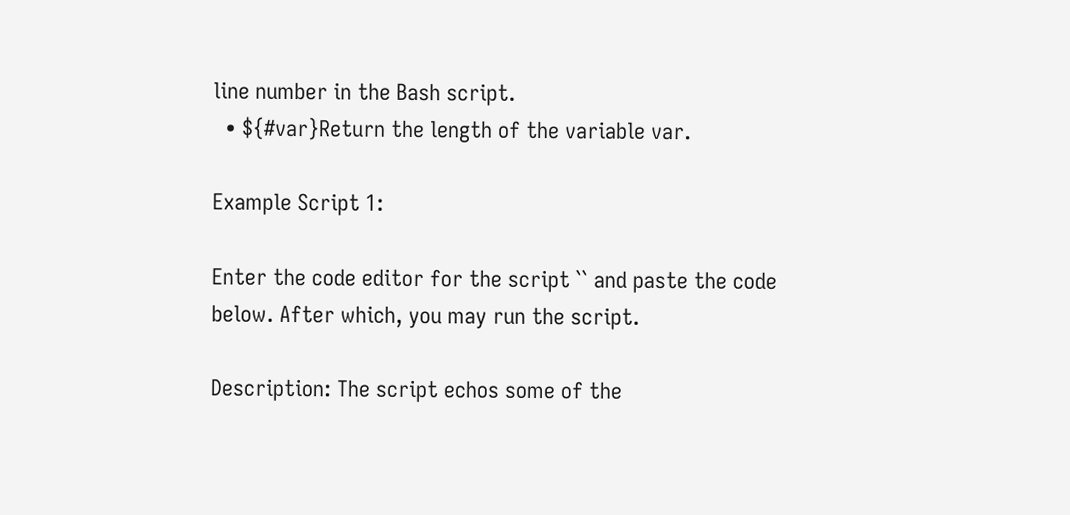line number in the Bash script.
  • ${#var}Return the length of the variable var.

Example Script 1:

Enter the code editor for the script `` and paste the code below. After which, you may run the script.

Description: The script echos some of the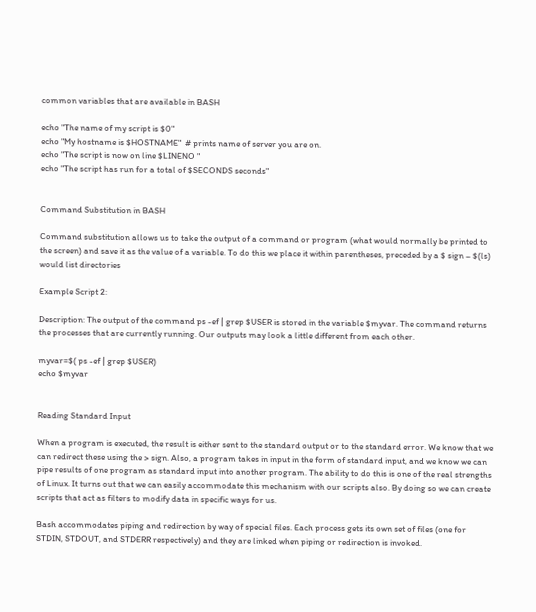common variables that are available in BASH

echo "The name of my script is $0"
echo "My hostname is $HOSTNAME"  # prints name of server you are on.
echo "The script is now on line $LINENO "
echo "The script has run for a total of $SECONDS seconds"


Command Substitution in BASH

Command substitution allows us to take the output of a command or program (what would normally be printed to the screen) and save it as the value of a variable. To do this we place it within parentheses, preceded by a $ sign – $(ls) would list directories

Example Script 2:

Description: The output of the command ps -ef | grep $USER is stored in the variable $myvar. The command returns the processes that are currently running. Our outputs may look a little different from each other.

myvar=$( ps -ef | grep $USER)
echo $myvar


Reading Standard Input

When a program is executed, the result is either sent to the standard output or to the standard error. We know that we can redirect these using the > sign. Also, a program takes in input in the form of standard input, and we know we can pipe results of one program as standard input into another program. The ability to do this is one of the real strengths of Linux. It turns out that we can easily accommodate this mechanism with our scripts also. By doing so we can create scripts that act as filters to modify data in specific ways for us.

Bash accommodates piping and redirection by way of special files. Each process gets its own set of files (one for STDIN, STDOUT, and STDERR respectively) and they are linked when piping or redirection is invoked.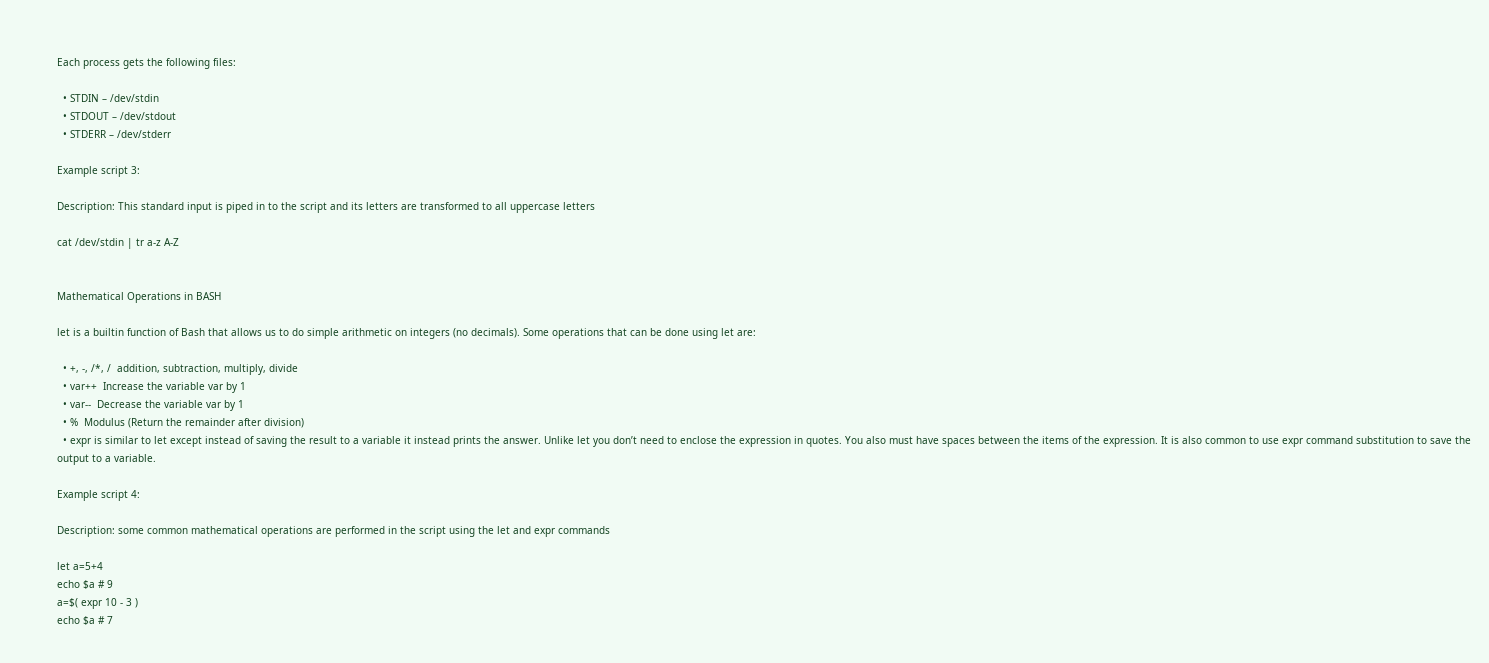Each process gets the following files:

  • STDIN – /dev/stdin
  • STDOUT – /dev/stdout
  • STDERR – /dev/stderr

Example script 3:

Description: This standard input is piped in to the script and its letters are transformed to all uppercase letters

cat /dev/stdin | tr a-z A-Z


Mathematical Operations in BASH

let is a builtin function of Bash that allows us to do simple arithmetic on integers (no decimals). Some operations that can be done using let are:

  • +, -, /*, /  addition, subtraction, multiply, divide
  • var++  Increase the variable var by 1
  • var--  Decrease the variable var by 1
  • %  Modulus (Return the remainder after division)
  • expr is similar to let except instead of saving the result to a variable it instead prints the answer. Unlike let you don’t need to enclose the expression in quotes. You also must have spaces between the items of the expression. It is also common to use expr command substitution to save the output to a variable.

Example script 4:

Description: some common mathematical operations are performed in the script using the let and expr commands

let a=5+4
echo $a # 9
a=$( expr 10 - 3 )
echo $a # 7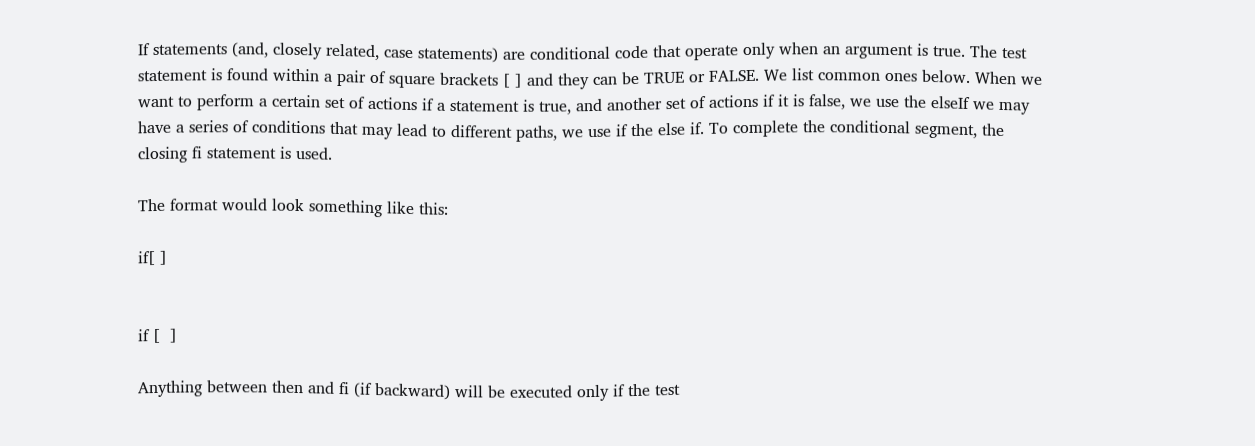If statements (and, closely related, case statements) are conditional code that operate only when an argument is true. The test statement is found within a pair of square brackets [ ] and they can be TRUE or FALSE. We list common ones below. When we want to perform a certain set of actions if a statement is true, and another set of actions if it is false, we use the elseIf we may have a series of conditions that may lead to different paths, we use if the else if. To complete the conditional segment, the closing fi statement is used.

The format would look something like this:

if[ ]


if [  ]

Anything between then and fi (if backward) will be executed only if the test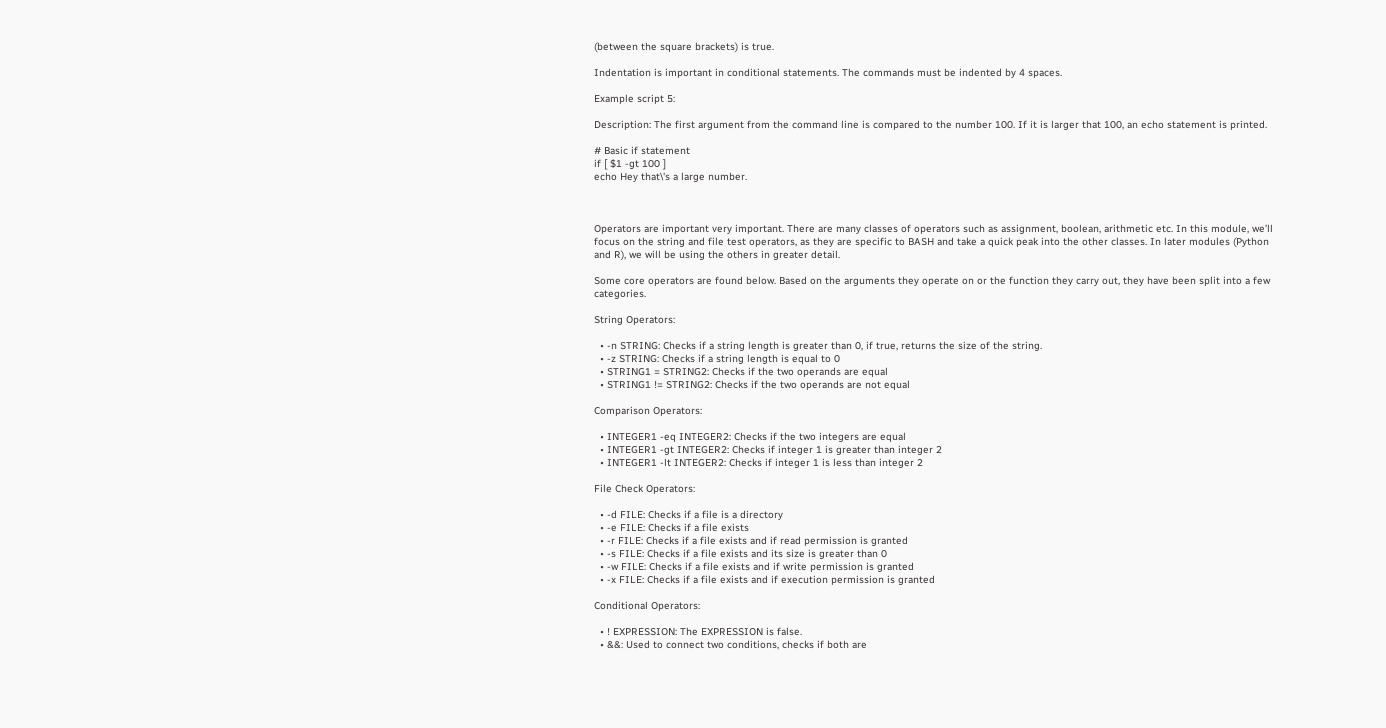(between the square brackets) is true.

Indentation is important in conditional statements. The commands must be indented by 4 spaces.

Example script 5:

Description: The first argument from the command line is compared to the number 100. If it is larger that 100, an echo statement is printed.

# Basic if statement
if [ $1 -gt 100 ]
echo Hey that\'s a large number.



Operators are important very important. There are many classes of operators such as assignment, boolean, arithmetic etc. In this module, we’ll focus on the string and file test operators, as they are specific to BASH and take a quick peak into the other classes. In later modules (Python and R), we will be using the others in greater detail.

Some core operators are found below. Based on the arguments they operate on or the function they carry out, they have been split into a few categories.

String Operators:

  • -n STRING: Checks if a string length is greater than 0, if true, returns the size of the string.
  • -z STRING: Checks if a string length is equal to 0
  • STRING1 = STRING2: Checks if the two operands are equal
  • STRING1 != STRING2: Checks if the two operands are not equal

Comparison Operators:

  • INTEGER1 -eq INTEGER2: Checks if the two integers are equal
  • INTEGER1 -gt INTEGER2: Checks if integer 1 is greater than integer 2
  • INTEGER1 -lt INTEGER2: Checks if integer 1 is less than integer 2

File Check Operators:

  • -d FILE: Checks if a file is a directory
  • -e FILE: Checks if a file exists
  • -r FILE: Checks if a file exists and if read permission is granted
  • -s FILE: Checks if a file exists and its size is greater than 0
  • -w FILE: Checks if a file exists and if write permission is granted
  • -x FILE: Checks if a file exists and if execution permission is granted

Conditional Operators:

  • ! EXPRESSION: The EXPRESSION is false.
  • &&: Used to connect two conditions, checks if both are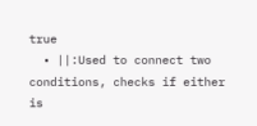true
  • ||:Used to connect two conditions, checks if either is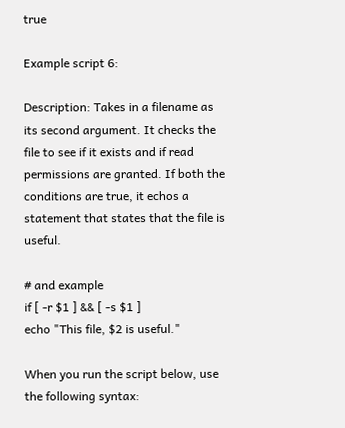true

Example script 6:

Description: Takes in a filename as its second argument. It checks the file to see if it exists and if read permissions are granted. If both the conditions are true, it echos a statement that states that the file is useful.

# and example
if [ -r $1 ] && [ -s $1 ]
echo "This file, $2 is useful."

When you run the script below, use the following syntax: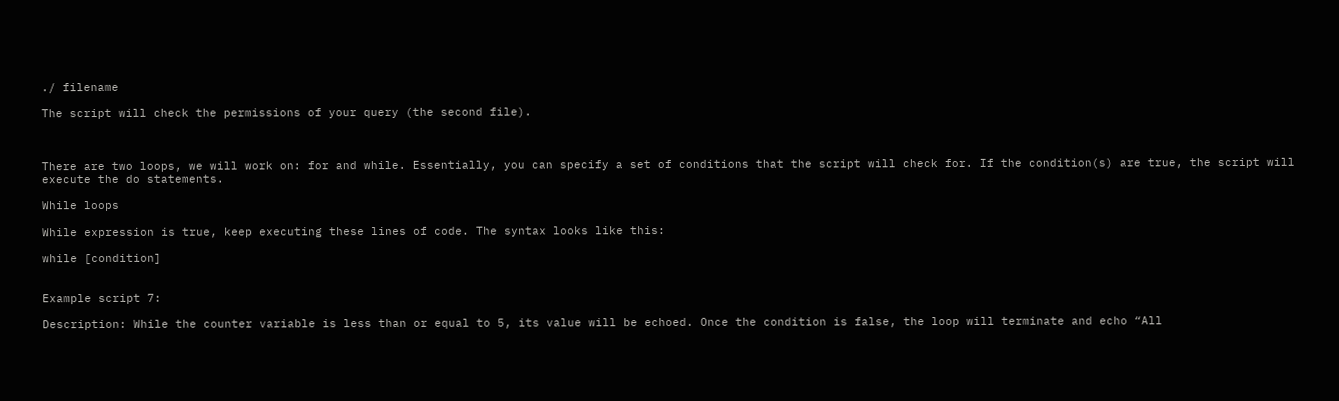./ filename

The script will check the permissions of your query (the second file).



There are two loops, we will work on: for and while. Essentially, you can specify a set of conditions that the script will check for. If the condition(s) are true, the script will execute the do statements.

While loops

While expression is true, keep executing these lines of code. The syntax looks like this:

while [condition]


Example script 7:

Description: While the counter variable is less than or equal to 5, its value will be echoed. Once the condition is false, the loop will terminate and echo “All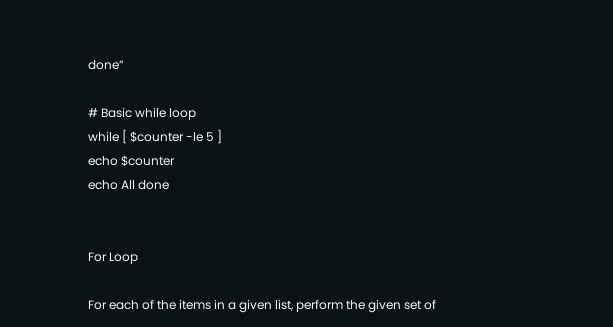done”

# Basic while loop
while [ $counter -le 5 ]
echo $counter
echo All done


For Loop

For each of the items in a given list, perform the given set of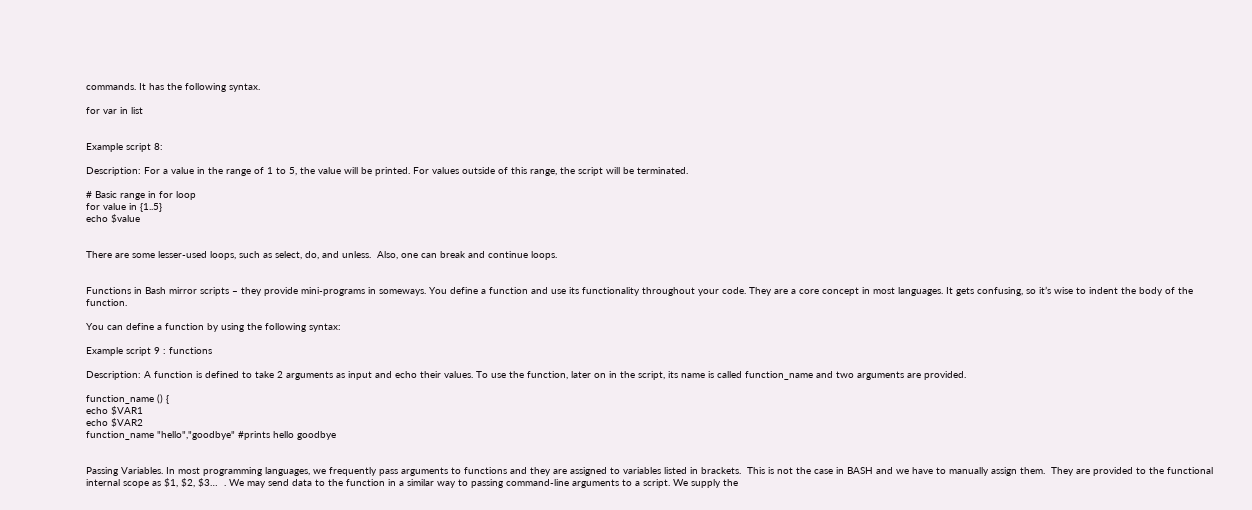commands. It has the following syntax.

for var in list


Example script 8:

Description: For a value in the range of 1 to 5, the value will be printed. For values outside of this range, the script will be terminated.

# Basic range in for loop
for value in {1..5}
echo $value


There are some lesser-used loops, such as select, do, and unless.  Also, one can break and continue loops.


Functions in Bash mirror scripts – they provide mini-programs in someways. You define a function and use its functionality throughout your code. They are a core concept in most languages. It gets confusing, so it’s wise to indent the body of the function.

You can define a function by using the following syntax:

Example script 9 : functions

Description: A function is defined to take 2 arguments as input and echo their values. To use the function, later on in the script, its name is called function_name and two arguments are provided.

function_name () {
echo $VAR1
echo $VAR2
function_name "hello","goodbye" #prints hello goodbye


Passing Variables. In most programming languages, we frequently pass arguments to functions and they are assigned to variables listed in brackets.  This is not the case in BASH and we have to manually assign them.  They are provided to the functional internal scope as $1, $2, $3…  . We may send data to the function in a similar way to passing command-line arguments to a script. We supply the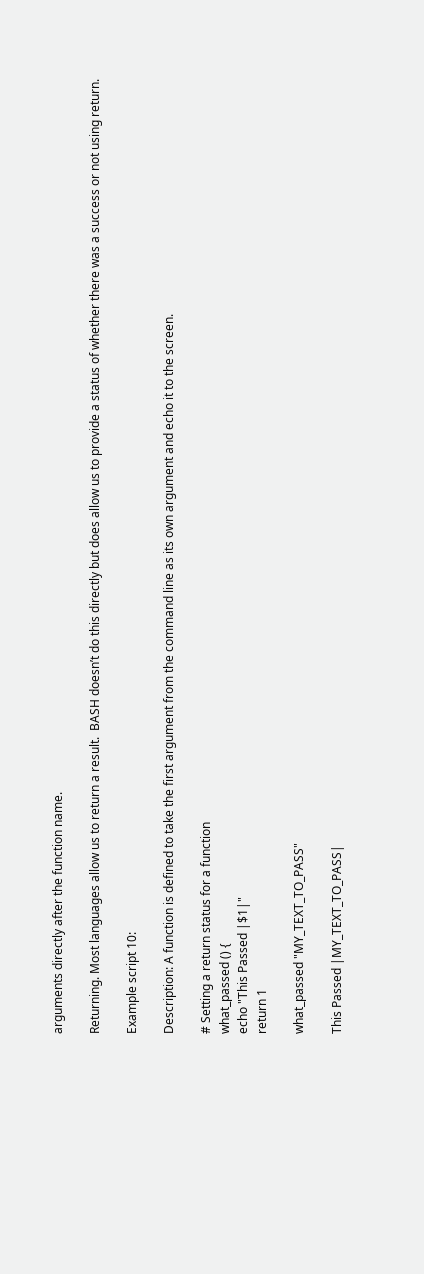arguments directly after the function name.

Returning. Most languages allow us to return a result.  BASH doesn’t do this directly but does allow us to provide a status of whether there was a success or not using return.

Example script 10:

Description: A function is defined to take the first argument from the command line as its own argument and echo it to the screen.

# Setting a return status for a function
what_passed () {
echo "This Passed |$1|"
return 1

what_passed "MY_TEXT_TO_PASS"

This Passed |MY_TEXT_TO_PASS|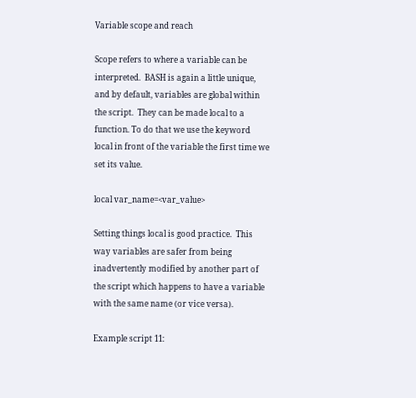Variable scope and reach

Scope refers to where a variable can be interpreted.  BASH is again a little unique, and by default, variables are global within the script.  They can be made local to a function. To do that we use the keyword local in front of the variable the first time we set its value.

local var_name=<var_value>

Setting things local is good practice.  This way variables are safer from being inadvertently modified by another part of the script which happens to have a variable with the same name (or vice versa).

Example script 11: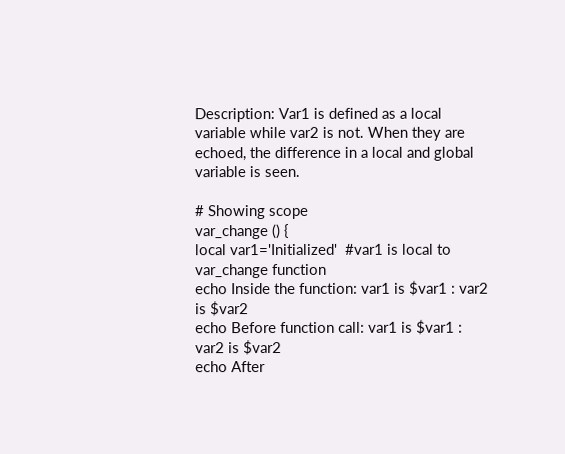Description: Var1 is defined as a local variable while var2 is not. When they are echoed, the difference in a local and global variable is seen.

# Showing scope
var_change () {
local var1='Initialized'  #var1 is local to var_change function
echo Inside the function: var1 is $var1 : var2 is $var2
echo Before function call: var1 is $var1 : var2 is $var2
echo After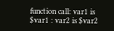function call: var1 is $var1 : var2 is $var2